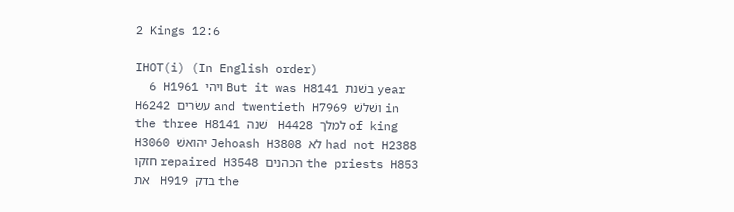2 Kings 12:6

IHOT(i) (In English order)
  6 H1961 ויהי But it was H8141 בשׁנת year H6242 עשׂרים and twentieth H7969 ושׁלשׁ in the three H8141 שׁנה   H4428 למלך of king H3060 יהואשׁ Jehoash H3808 לא had not H2388 חזקו repaired H3548 הכהנים the priests H853 את   H919 בדק the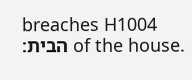breaches H1004 הבית׃ of the house.